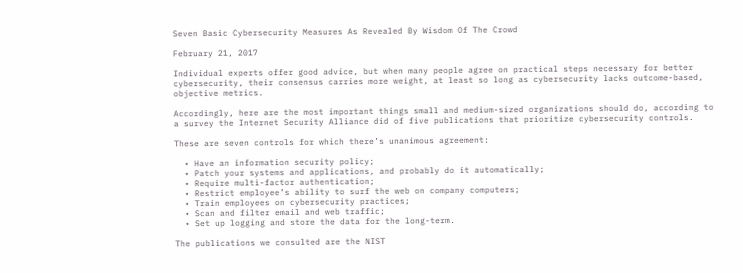Seven Basic Cybersecurity Measures As Revealed By Wisdom Of The Crowd

February 21, 2017

Individual experts offer good advice, but when many people agree on practical steps necessary for better cybersecurity, their consensus carries more weight, at least so long as cybersecurity lacks outcome-based, objective metrics.

Accordingly, here are the most important things small and medium-sized organizations should do, according to a survey the Internet Security Alliance did of five publications that prioritize cybersecurity controls.

These are seven controls for which there’s unanimous agreement:

  • Have an information security policy;
  • Patch your systems and applications, and probably do it automatically;
  • Require multi-factor authentication;
  • Restrict employee’s ability to surf the web on company computers;
  • Train employees on cybersecurity practices;
  • Scan and filter email and web traffic;
  • Set up logging and store the data for the long-term.

The publications we consulted are the NIST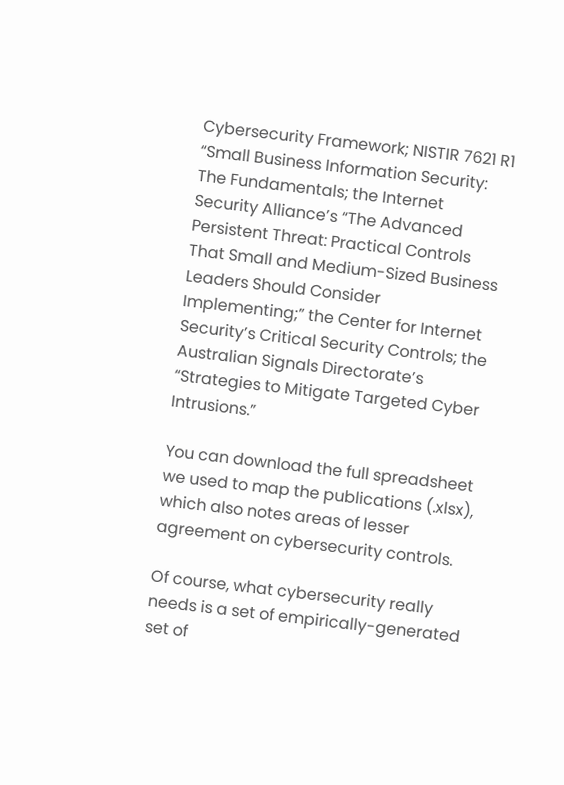Cybersecurity Framework; NISTIR 7621 R1 “Small Business Information Security: The Fundamentals; the Internet Security Alliance’s “The Advanced Persistent Threat: Practical Controls That Small and Medium-Sized Business Leaders Should Consider Implementing;” the Center for Internet Security’s Critical Security Controls; the Australian Signals Directorate’s “Strategies to Mitigate Targeted Cyber Intrusions.”

You can download the full spreadsheet we used to map the publications (.xlsx), which also notes areas of lesser agreement on cybersecurity controls.

Of course, what cybersecurity really needs is a set of empirically-generated set of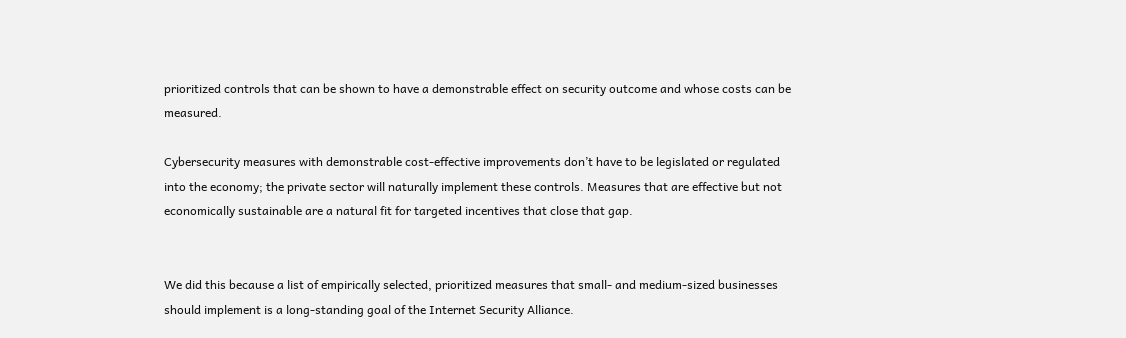prioritized controls that can be shown to have a demonstrable effect on security outcome and whose costs can be measured.

Cybersecurity measures with demonstrable cost-effective improvements don’t have to be legislated or regulated into the economy; the private sector will naturally implement these controls. Measures that are effective but not economically sustainable are a natural fit for targeted incentives that close that gap.


We did this because a list of empirically selected, prioritized measures that small- and medium-sized businesses should implement is a long-standing goal of the Internet Security Alliance.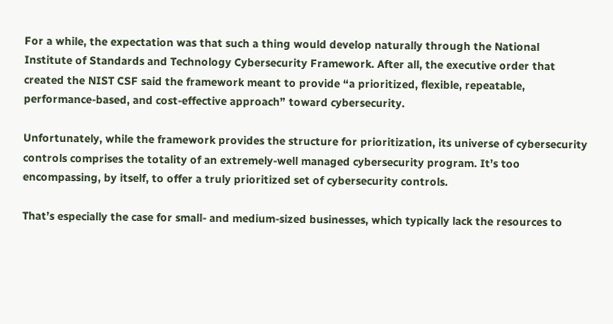For a while, the expectation was that such a thing would develop naturally through the National Institute of Standards and Technology Cybersecurity Framework. After all, the executive order that created the NIST CSF said the framework meant to provide “a prioritized, flexible, repeatable, performance-based, and cost-effective approach” toward cybersecurity.

Unfortunately, while the framework provides the structure for prioritization, its universe of cybersecurity controls comprises the totality of an extremely-well managed cybersecurity program. It’s too encompassing, by itself, to offer a truly prioritized set of cybersecurity controls.

That’s especially the case for small- and medium-sized businesses, which typically lack the resources to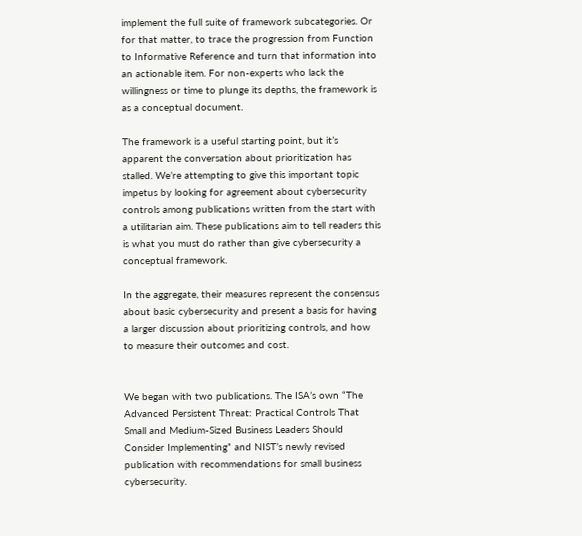implement the full suite of framework subcategories. Or for that matter, to trace the progression from Function to Informative Reference and turn that information into an actionable item. For non-experts who lack the willingness or time to plunge its depths, the framework is as a conceptual document.

The framework is a useful starting point, but it’s apparent the conversation about prioritization has stalled. We’re attempting to give this important topic impetus by looking for agreement about cybersecurity controls among publications written from the start with a utilitarian aim. These publications aim to tell readers this is what you must do rather than give cybersecurity a conceptual framework.

In the aggregate, their measures represent the consensus about basic cybersecurity and present a basis for having a larger discussion about prioritizing controls, and how to measure their outcomes and cost.


We began with two publications. The ISA’s own “The Advanced Persistent Threat: Practical Controls That Small and Medium-Sized Business Leaders Should Consider Implementing” and NIST’s newly revised publication with recommendations for small business cybersecurity.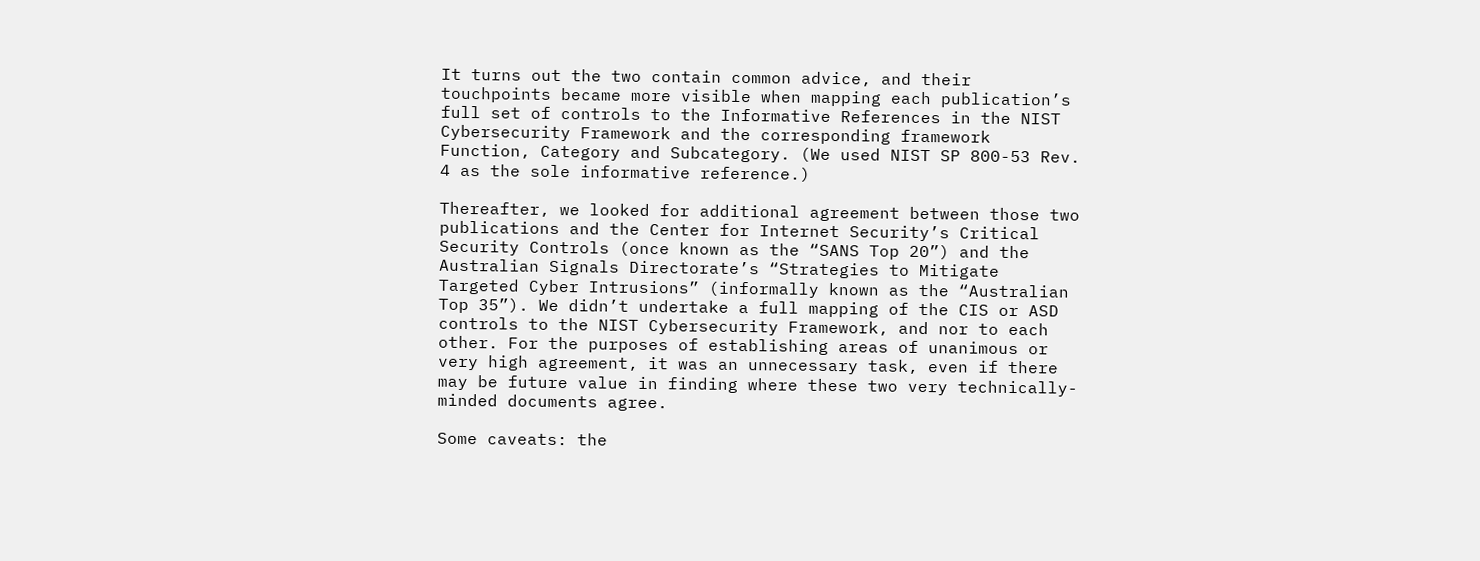It turns out the two contain common advice, and their touchpoints became more visible when mapping each publication’s full set of controls to the Informative References in the NIST Cybersecurity Framework and the corresponding framework Function, Category and Subcategory. (We used NIST SP 800-53 Rev. 4 as the sole informative reference.)

Thereafter, we looked for additional agreement between those two publications and the Center for Internet Security’s Critical Security Controls (once known as the “SANS Top 20”) and the Australian Signals Directorate’s “Strategies to Mitigate Targeted Cyber Intrusions” (informally known as the “Australian Top 35”). We didn’t undertake a full mapping of the CIS or ASD controls to the NIST Cybersecurity Framework, and nor to each other. For the purposes of establishing areas of unanimous or very high agreement, it was an unnecessary task, even if there may be future value in finding where these two very technically-minded documents agree.

Some caveats: the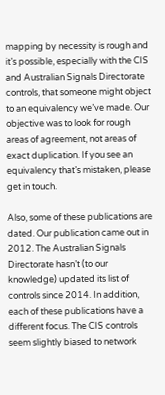mapping by necessity is rough and it’s possible, especially with the CIS and Australian Signals Directorate controls, that someone might object to an equivalency we’ve made. Our objective was to look for rough areas of agreement, not areas of exact duplication. If you see an equivalency that’s mistaken, please get in touch.

Also, some of these publications are dated. Our publication came out in 2012. The Australian Signals Directorate hasn’t (to our knowledge) updated its list of controls since 2014. In addition, each of these publications have a different focus. The CIS controls seem slightly biased to network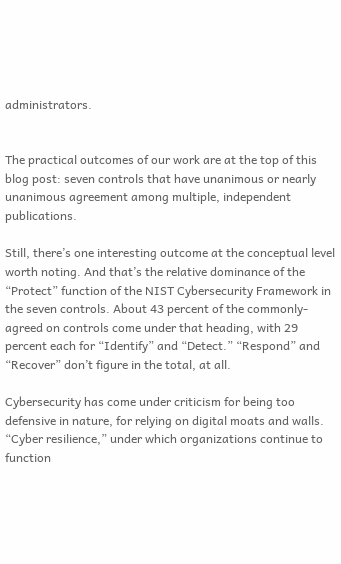administrators.


The practical outcomes of our work are at the top of this blog post: seven controls that have unanimous or nearly unanimous agreement among multiple, independent publications.

Still, there’s one interesting outcome at the conceptual level worth noting. And that’s the relative dominance of the “Protect” function of the NIST Cybersecurity Framework in the seven controls. About 43 percent of the commonly-agreed on controls come under that heading, with 29 percent each for “Identify” and “Detect.” “Respond” and “Recover” don’t figure in the total, at all.

Cybersecurity has come under criticism for being too defensive in nature, for relying on digital moats and walls. “Cyber resilience,” under which organizations continue to function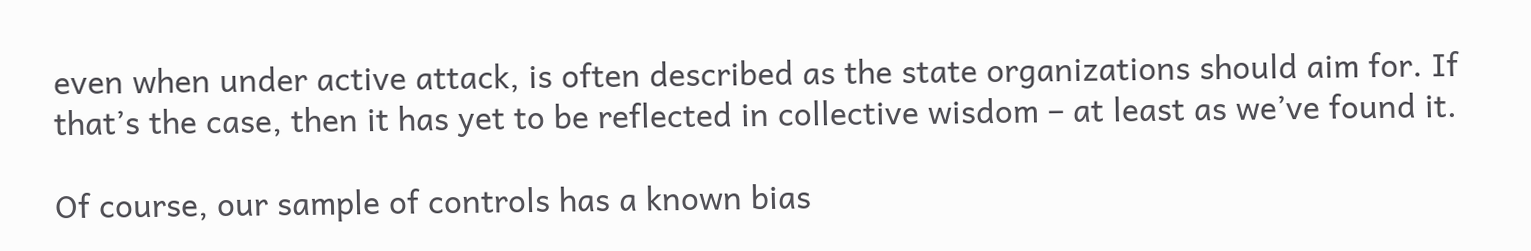even when under active attack, is often described as the state organizations should aim for. If that’s the case, then it has yet to be reflected in collective wisdom – at least as we’ve found it.

Of course, our sample of controls has a known bias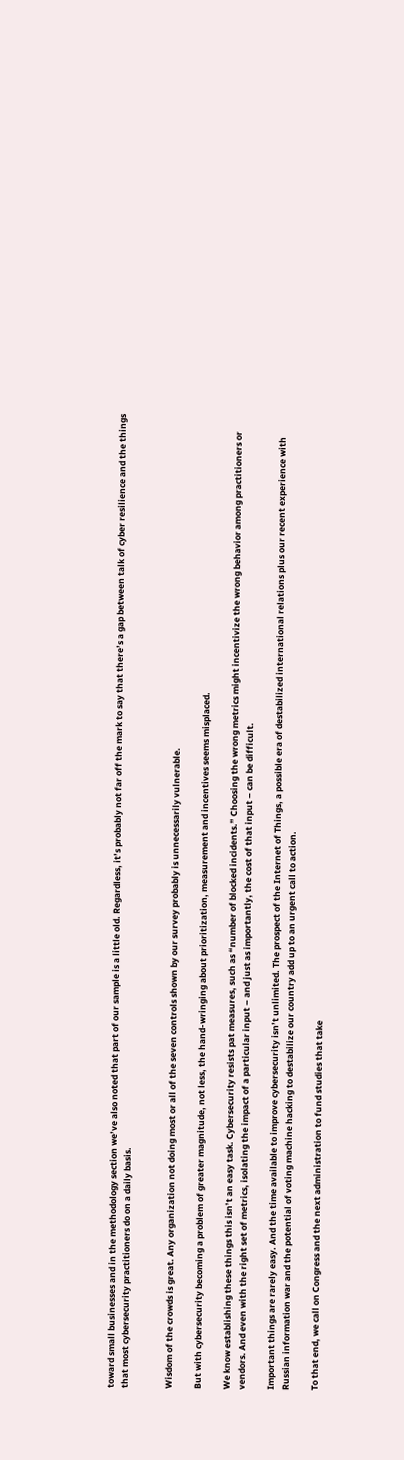toward small businesses and in the methodology section we’ve also noted that part of our sample is a little old. Regardless, it’s probably not far off the mark to say that there’s a gap between talk of cyber resilience and the things that most cybersecurity practitioners do on a daily basis.


Wisdom of the crowds is great. Any organization not doing most or all of the seven controls shown by our survey probably is unnecessarily vulnerable.

But with cybersecurity becoming a problem of greater magnitude, not less, the hand-wringing about prioritization, measurement and incentives seems misplaced.

We know establishing these things this isn’t an easy task. Cybersecurity resists pat measures, such as “number of blocked incidents.” Choosing the wrong metrics might incentivize the wrong behavior among practitioners or vendors. And even with the right set of metrics, isolating the impact of a particular input – and just as importantly, the cost of that input – can be difficult.

Important things are rarely easy. And the time available to improve cybersecurity isn’t unlimited. The prospect of the Internet of Things, a possible era of destabilized international relations plus our recent experience with Russian information war and the potential of voting machine hacking to destabilize our country add up to an urgent call to action.

To that end, we call on Congress and the next administration to fund studies that take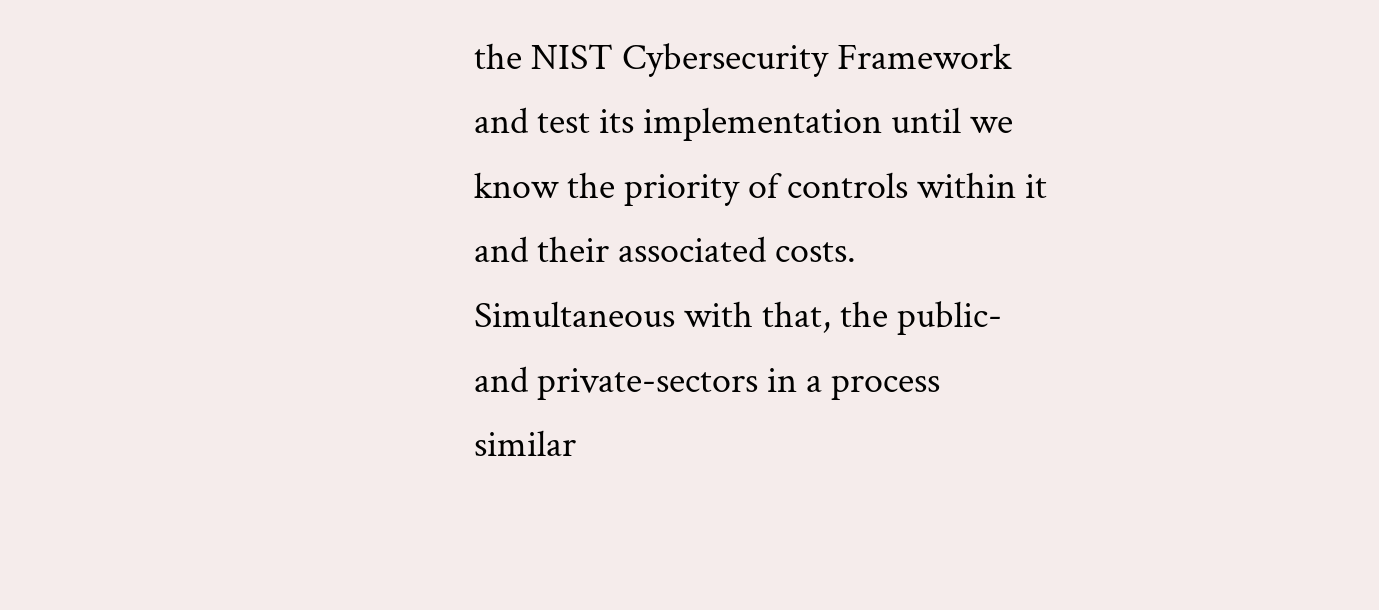the NIST Cybersecurity Framework and test its implementation until we know the priority of controls within it and their associated costs. Simultaneous with that, the public- and private-sectors in a process similar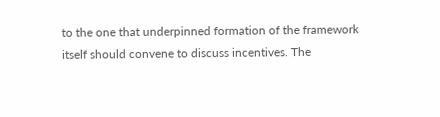to the one that underpinned formation of the framework itself should convene to discuss incentives. The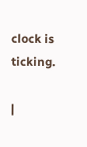clock is ticking.

|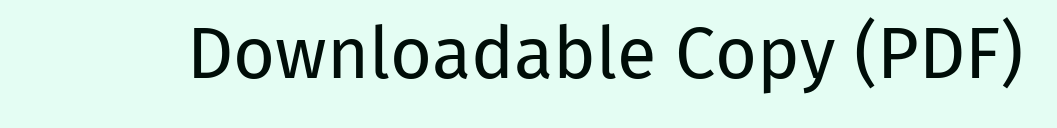Downloadable Copy (PDF)